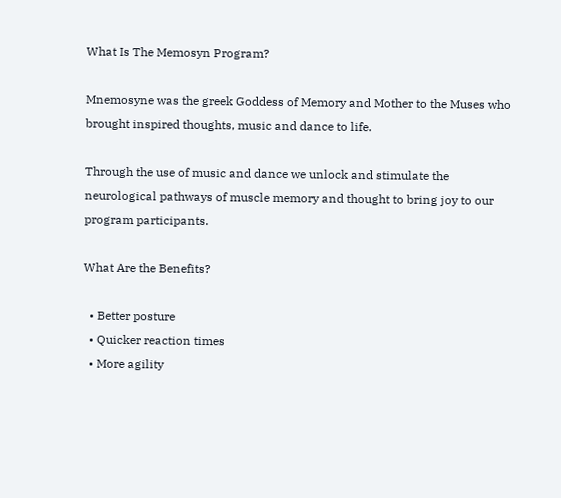What Is The Memosyn Program?

Mnemosyne was the greek Goddess of Memory and Mother to the Muses who brought inspired thoughts, music and dance to life.

Through the use of music and dance we unlock and stimulate the neurological pathways of muscle memory and thought to bring joy to our program participants.

What Are the Benefits?

  • Better posture
  • Quicker reaction times
  • More agility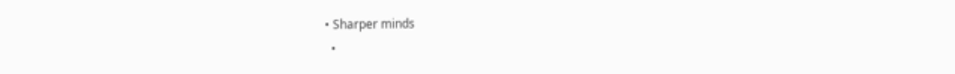• Sharper minds
  •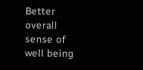Better overall sense of well being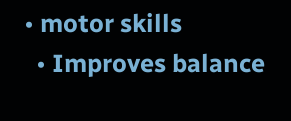• motor skills
  • Improves balance